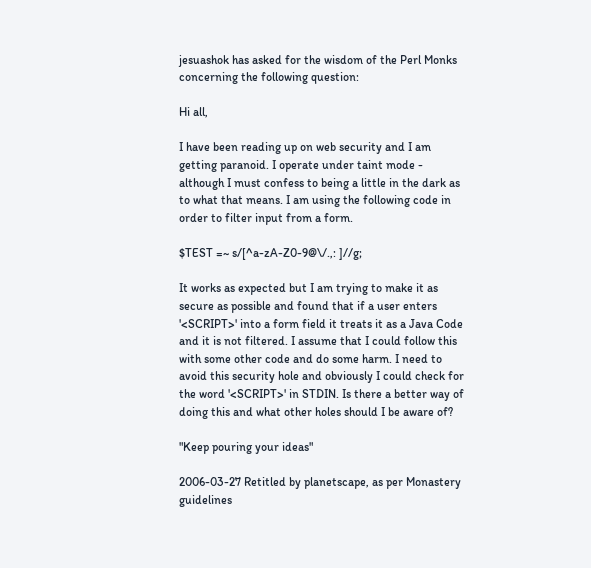jesuashok has asked for the wisdom of the Perl Monks concerning the following question:

Hi all,

I have been reading up on web security and I am getting paranoid. I operate under taint mode - although I must confess to being a little in the dark as to what that means. I am using the following code in order to filter input from a form.

$TEST =~ s/[^a-zA-Z0-9@\/.,: ]//g;

It works as expected but I am trying to make it as secure as possible and found that if a user enters '<SCRIPT>' into a form field it treats it as a Java Code and it is not filtered. I assume that I could follow this with some other code and do some harm. I need to avoid this security hole and obviously I could check for the word '<SCRIPT>' in STDIN. Is there a better way of doing this and what other holes should I be aware of?

"Keep pouring your ideas"

2006-03-27 Retitled by planetscape, as per Monastery guidelines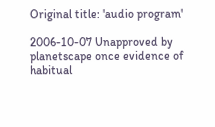Original title: 'audio program'

2006-10-07 Unapproved by planetscape once evidence of habitual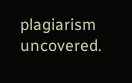plagiarism uncovered.